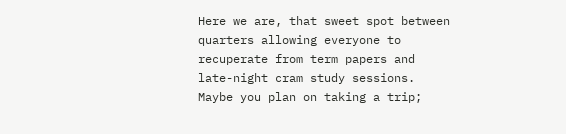Here we are, that sweet spot between quarters allowing everyone to recuperate from term papers and late-night cram study sessions. Maybe you plan on taking a trip;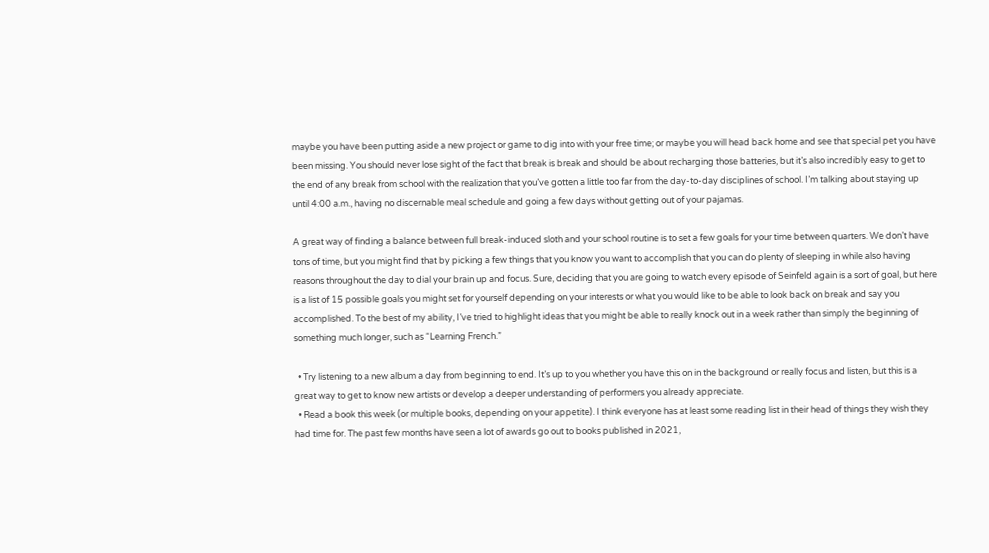maybe you have been putting aside a new project or game to dig into with your free time; or maybe you will head back home and see that special pet you have been missing. You should never lose sight of the fact that break is break and should be about recharging those batteries, but it’s also incredibly easy to get to the end of any break from school with the realization that you’ve gotten a little too far from the day-to-day disciplines of school. I’m talking about staying up until 4:00 a.m., having no discernable meal schedule and going a few days without getting out of your pajamas.

A great way of finding a balance between full break-induced sloth and your school routine is to set a few goals for your time between quarters. We don’t have tons of time, but you might find that by picking a few things that you know you want to accomplish that you can do plenty of sleeping in while also having reasons throughout the day to dial your brain up and focus. Sure, deciding that you are going to watch every episode of Seinfeld again is a sort of goal, but here is a list of 15 possible goals you might set for yourself depending on your interests or what you would like to be able to look back on break and say you accomplished. To the best of my ability, I’ve tried to highlight ideas that you might be able to really knock out in a week rather than simply the beginning of something much longer, such as “Learning French.”

  • Try listening to a new album a day from beginning to end. It’s up to you whether you have this on in the background or really focus and listen, but this is a great way to get to know new artists or develop a deeper understanding of performers you already appreciate.
  • Read a book this week (or multiple books, depending on your appetite). I think everyone has at least some reading list in their head of things they wish they had time for. The past few months have seen a lot of awards go out to books published in 2021,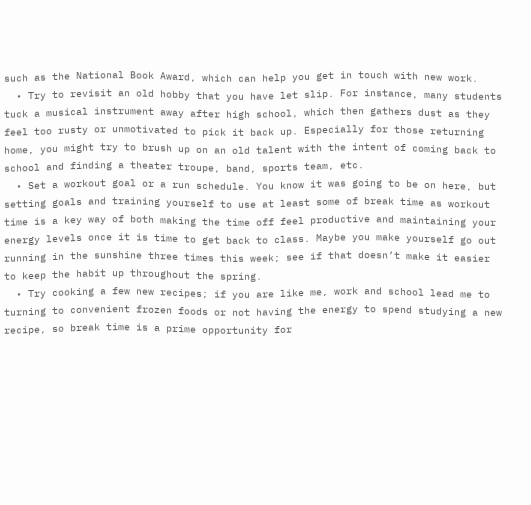such as the National Book Award, which can help you get in touch with new work.
  • Try to revisit an old hobby that you have let slip. For instance, many students tuck a musical instrument away after high school, which then gathers dust as they feel too rusty or unmotivated to pick it back up. Especially for those returning home, you might try to brush up on an old talent with the intent of coming back to school and finding a theater troupe, band, sports team, etc.
  • Set a workout goal or a run schedule. You know it was going to be on here, but setting goals and training yourself to use at least some of break time as workout time is a key way of both making the time off feel productive and maintaining your energy levels once it is time to get back to class. Maybe you make yourself go out running in the sunshine three times this week; see if that doesn’t make it easier to keep the habit up throughout the spring.
  • Try cooking a few new recipes; if you are like me, work and school lead me to turning to convenient frozen foods or not having the energy to spend studying a new recipe, so break time is a prime opportunity for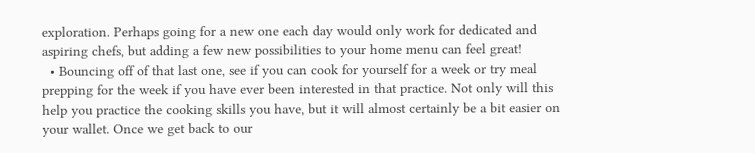exploration. Perhaps going for a new one each day would only work for dedicated and aspiring chefs, but adding a few new possibilities to your home menu can feel great!
  • Bouncing off of that last one, see if you can cook for yourself for a week or try meal prepping for the week if you have ever been interested in that practice. Not only will this help you practice the cooking skills you have, but it will almost certainly be a bit easier on your wallet. Once we get back to our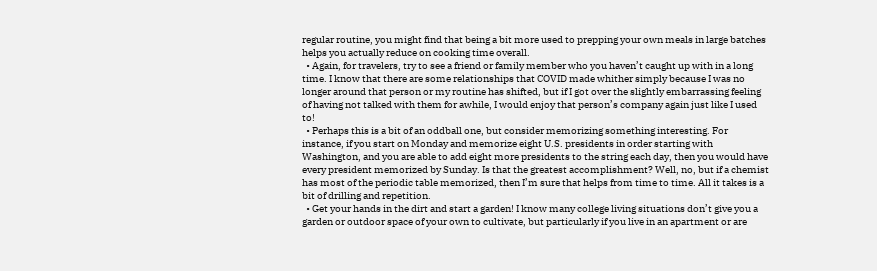regular routine, you might find that being a bit more used to prepping your own meals in large batches helps you actually reduce on cooking time overall.
  • Again, for travelers, try to see a friend or family member who you haven’t caught up with in a long time. I know that there are some relationships that COVID made whither simply because I was no longer around that person or my routine has shifted, but if I got over the slightly embarrassing feeling of having not talked with them for awhile, I would enjoy that person’s company again just like I used to!
  • Perhaps this is a bit of an oddball one, but consider memorizing something interesting. For instance, if you start on Monday and memorize eight U.S. presidents in order starting with Washington, and you are able to add eight more presidents to the string each day, then you would have every president memorized by Sunday. Is that the greatest accomplishment? Well, no, but if a chemist has most of the periodic table memorized, then I’m sure that helps from time to time. All it takes is a bit of drilling and repetition.
  • Get your hands in the dirt and start a garden! I know many college living situations don’t give you a garden or outdoor space of your own to cultivate, but particularly if you live in an apartment or are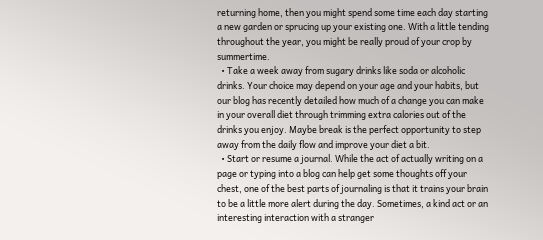returning home, then you might spend some time each day starting a new garden or sprucing up your existing one. With a little tending throughout the year, you might be really proud of your crop by summertime.
  • Take a week away from sugary drinks like soda or alcoholic drinks. Your choice may depend on your age and your habits, but our blog has recently detailed how much of a change you can make in your overall diet through trimming extra calories out of the drinks you enjoy. Maybe break is the perfect opportunity to step away from the daily flow and improve your diet a bit.
  • Start or resume a journal. While the act of actually writing on a page or typing into a blog can help get some thoughts off your chest, one of the best parts of journaling is that it trains your brain to be a little more alert during the day. Sometimes, a kind act or an interesting interaction with a stranger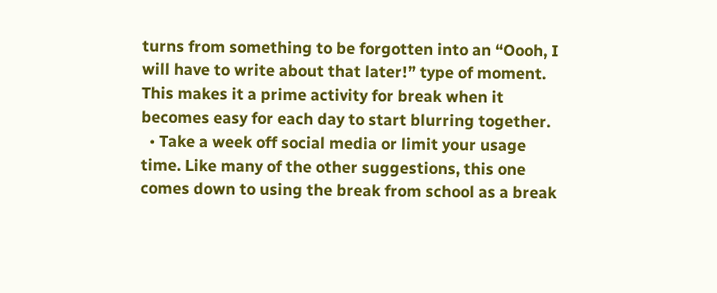turns from something to be forgotten into an “Oooh, I will have to write about that later!” type of moment. This makes it a prime activity for break when it becomes easy for each day to start blurring together.
  • Take a week off social media or limit your usage time. Like many of the other suggestions, this one comes down to using the break from school as a break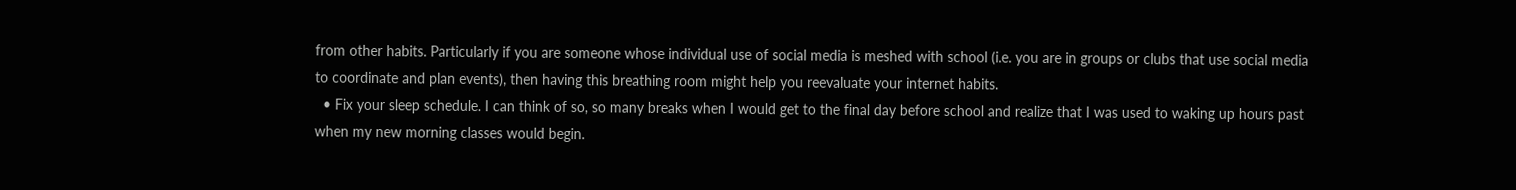from other habits. Particularly if you are someone whose individual use of social media is meshed with school (i.e. you are in groups or clubs that use social media to coordinate and plan events), then having this breathing room might help you reevaluate your internet habits.
  • Fix your sleep schedule. I can think of so, so many breaks when I would get to the final day before school and realize that I was used to waking up hours past when my new morning classes would begin.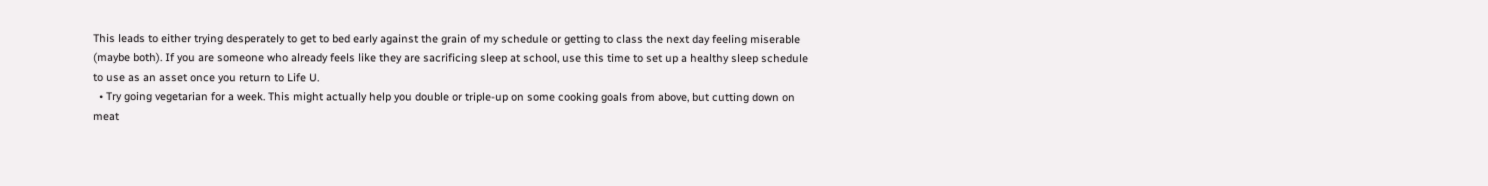This leads to either trying desperately to get to bed early against the grain of my schedule or getting to class the next day feeling miserable (maybe both). If you are someone who already feels like they are sacrificing sleep at school, use this time to set up a healthy sleep schedule to use as an asset once you return to Life U.
  • Try going vegetarian for a week. This might actually help you double or triple-up on some cooking goals from above, but cutting down on meat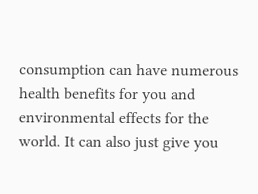consumption can have numerous health benefits for you and environmental effects for the world. It can also just give you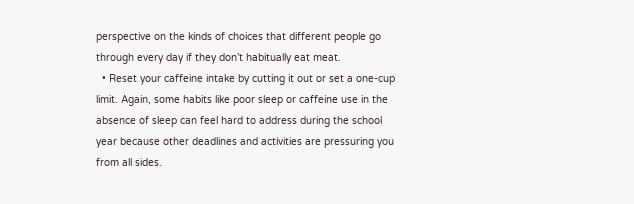perspective on the kinds of choices that different people go through every day if they don’t habitually eat meat.
  • Reset your caffeine intake by cutting it out or set a one-cup limit. Again, some habits like poor sleep or caffeine use in the absence of sleep can feel hard to address during the school year because other deadlines and activities are pressuring you from all sides.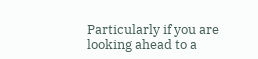Particularly if you are looking ahead to a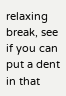relaxing break, see if you can put a dent in that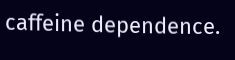caffeine dependence.